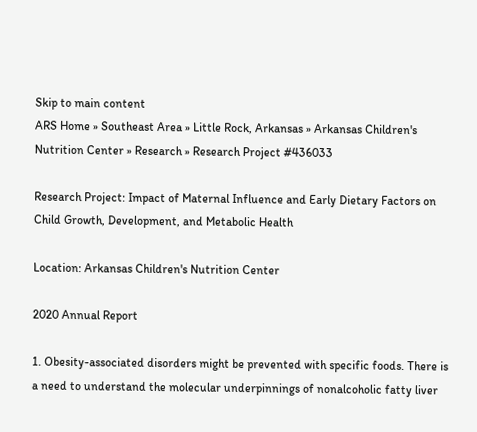Skip to main content
ARS Home » Southeast Area » Little Rock, Arkansas » Arkansas Children's Nutrition Center » Research » Research Project #436033

Research Project: Impact of Maternal Influence and Early Dietary Factors on Child Growth, Development, and Metabolic Health

Location: Arkansas Children's Nutrition Center

2020 Annual Report

1. Obesity-associated disorders might be prevented with specific foods. There is a need to understand the molecular underpinnings of nonalcoholic fatty liver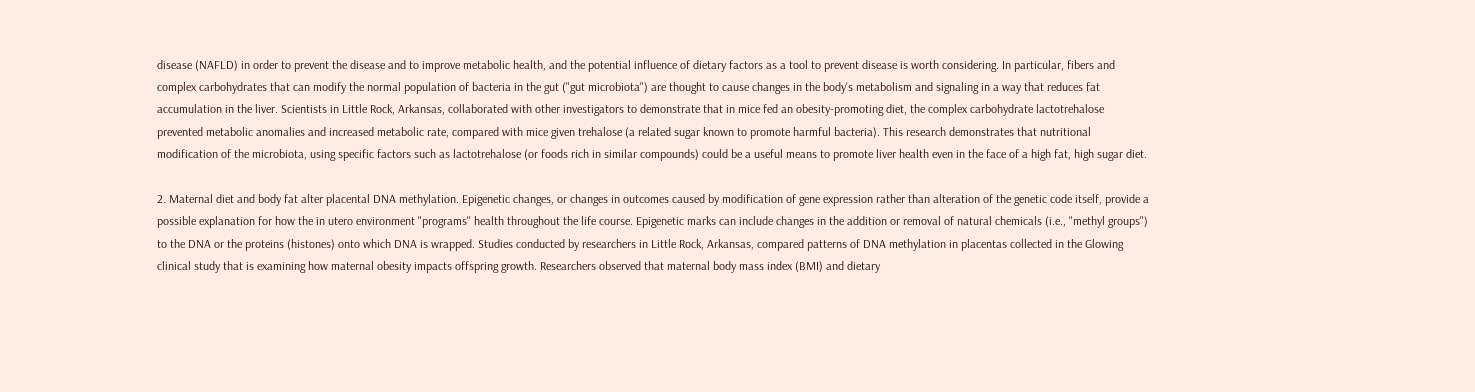disease (NAFLD) in order to prevent the disease and to improve metabolic health, and the potential influence of dietary factors as a tool to prevent disease is worth considering. In particular, fibers and complex carbohydrates that can modify the normal population of bacteria in the gut ("gut microbiota") are thought to cause changes in the body's metabolism and signaling in a way that reduces fat accumulation in the liver. Scientists in Little Rock, Arkansas, collaborated with other investigators to demonstrate that in mice fed an obesity-promoting diet, the complex carbohydrate lactotrehalose prevented metabolic anomalies and increased metabolic rate, compared with mice given trehalose (a related sugar known to promote harmful bacteria). This research demonstrates that nutritional modification of the microbiota, using specific factors such as lactotrehalose (or foods rich in similar compounds) could be a useful means to promote liver health even in the face of a high fat, high sugar diet.

2. Maternal diet and body fat alter placental DNA methylation. Epigenetic changes, or changes in outcomes caused by modification of gene expression rather than alteration of the genetic code itself, provide a possible explanation for how the in utero environment "programs" health throughout the life course. Epigenetic marks can include changes in the addition or removal of natural chemicals (i.e., "methyl groups") to the DNA or the proteins (histones) onto which DNA is wrapped. Studies conducted by researchers in Little Rock, Arkansas, compared patterns of DNA methylation in placentas collected in the Glowing clinical study that is examining how maternal obesity impacts offspring growth. Researchers observed that maternal body mass index (BMI) and dietary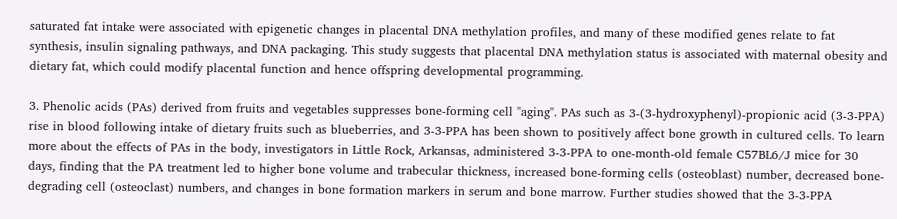saturated fat intake were associated with epigenetic changes in placental DNA methylation profiles, and many of these modified genes relate to fat synthesis, insulin signaling pathways, and DNA packaging. This study suggests that placental DNA methylation status is associated with maternal obesity and dietary fat, which could modify placental function and hence offspring developmental programming.

3. Phenolic acids (PAs) derived from fruits and vegetables suppresses bone-forming cell "aging". PAs such as 3-(3-hydroxyphenyl)-propionic acid (3-3-PPA) rise in blood following intake of dietary fruits such as blueberries, and 3-3-PPA has been shown to positively affect bone growth in cultured cells. To learn more about the effects of PAs in the body, investigators in Little Rock, Arkansas, administered 3-3-PPA to one-month-old female C57BL6/J mice for 30 days, finding that the PA treatment led to higher bone volume and trabecular thickness, increased bone-forming cells (osteoblast) number, decreased bone-degrading cell (osteoclast) numbers, and changes in bone formation markers in serum and bone marrow. Further studies showed that the 3-3-PPA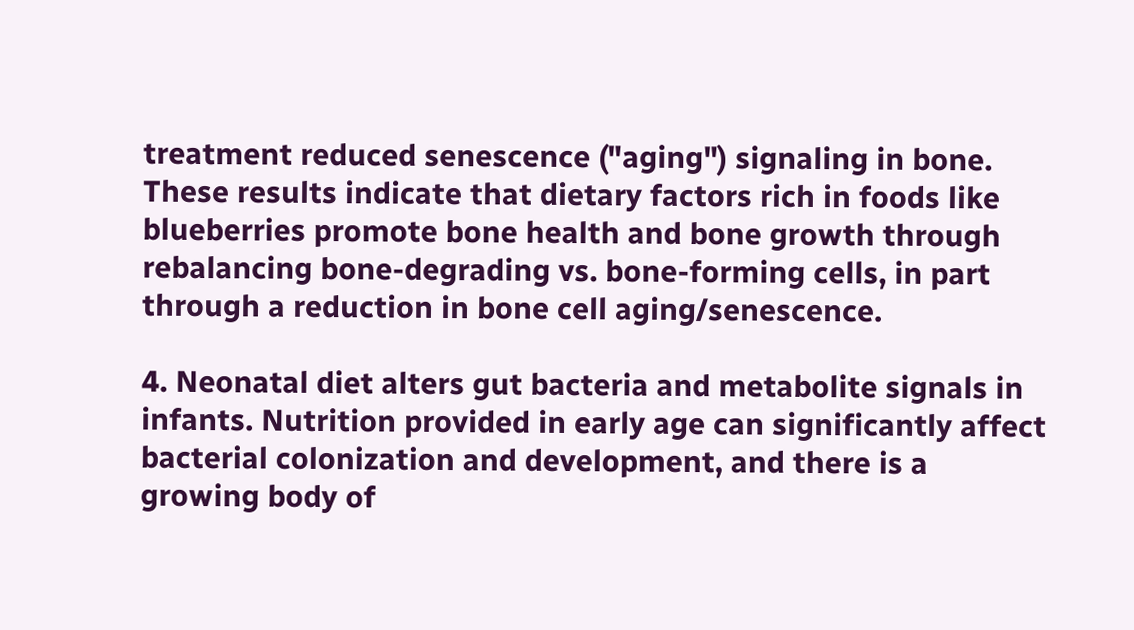treatment reduced senescence ("aging") signaling in bone. These results indicate that dietary factors rich in foods like blueberries promote bone health and bone growth through rebalancing bone-degrading vs. bone-forming cells, in part through a reduction in bone cell aging/senescence.

4. Neonatal diet alters gut bacteria and metabolite signals in infants. Nutrition provided in early age can significantly affect bacterial colonization and development, and there is a growing body of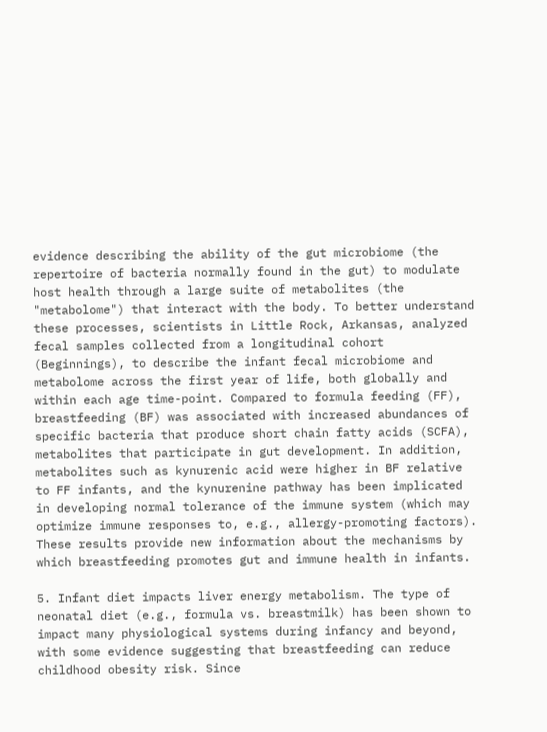evidence describing the ability of the gut microbiome (the repertoire of bacteria normally found in the gut) to modulate host health through a large suite of metabolites (the "metabolome") that interact with the body. To better understand these processes, scientists in Little Rock, Arkansas, analyzed fecal samples collected from a longitudinal cohort (Beginnings), to describe the infant fecal microbiome and metabolome across the first year of life, both globally and within each age time-point. Compared to formula feeding (FF), breastfeeding (BF) was associated with increased abundances of specific bacteria that produce short chain fatty acids (SCFA), metabolites that participate in gut development. In addition, metabolites such as kynurenic acid were higher in BF relative to FF infants, and the kynurenine pathway has been implicated in developing normal tolerance of the immune system (which may optimize immune responses to, e.g., allergy-promoting factors). These results provide new information about the mechanisms by which breastfeeding promotes gut and immune health in infants.

5. Infant diet impacts liver energy metabolism. The type of neonatal diet (e.g., formula vs. breastmilk) has been shown to impact many physiological systems during infancy and beyond, with some evidence suggesting that breastfeeding can reduce childhood obesity risk. Since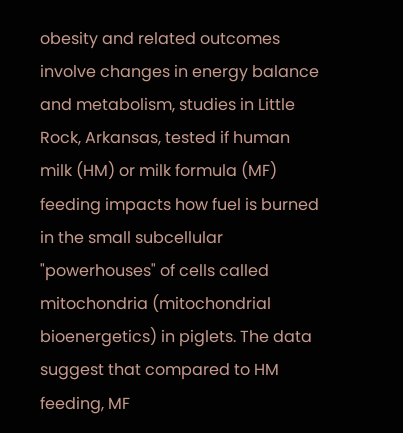obesity and related outcomes involve changes in energy balance and metabolism, studies in Little Rock, Arkansas, tested if human milk (HM) or milk formula (MF) feeding impacts how fuel is burned in the small subcellular "powerhouses" of cells called mitochondria (mitochondrial bioenergetics) in piglets. The data suggest that compared to HM feeding, MF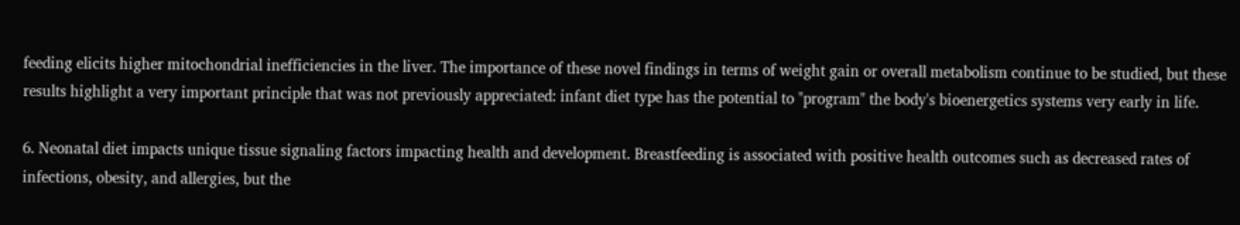feeding elicits higher mitochondrial inefficiencies in the liver. The importance of these novel findings in terms of weight gain or overall metabolism continue to be studied, but these results highlight a very important principle that was not previously appreciated: infant diet type has the potential to "program" the body's bioenergetics systems very early in life.

6. Neonatal diet impacts unique tissue signaling factors impacting health and development. Breastfeeding is associated with positive health outcomes such as decreased rates of infections, obesity, and allergies, but the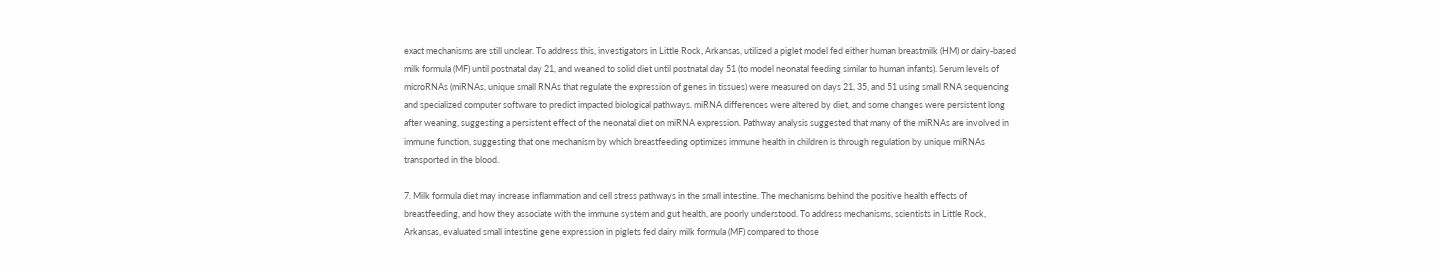exact mechanisms are still unclear. To address this, investigators in Little Rock, Arkansas, utilized a piglet model fed either human breastmilk (HM) or dairy-based milk formula (MF) until postnatal day 21, and weaned to solid diet until postnatal day 51 (to model neonatal feeding similar to human infants). Serum levels of microRNAs (miRNAs, unique small RNAs that regulate the expression of genes in tissues) were measured on days 21, 35, and 51 using small RNA sequencing and specialized computer software to predict impacted biological pathways. miRNA differences were altered by diet, and some changes were persistent long after weaning, suggesting a persistent effect of the neonatal diet on miRNA expression. Pathway analysis suggested that many of the miRNAs are involved in immune function, suggesting that one mechanism by which breastfeeding optimizes immune health in children is through regulation by unique miRNAs transported in the blood.

7. Milk formula diet may increase inflammation and cell stress pathways in the small intestine. The mechanisms behind the positive health effects of breastfeeding, and how they associate with the immune system and gut health, are poorly understood. To address mechanisms, scientists in Little Rock, Arkansas, evaluated small intestine gene expression in piglets fed dairy milk formula (MF) compared to those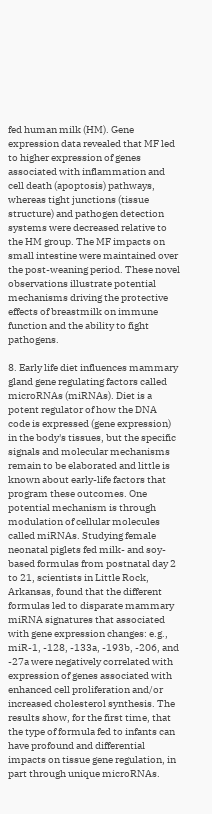fed human milk (HM). Gene expression data revealed that MF led to higher expression of genes associated with inflammation and cell death (apoptosis) pathways, whereas tight junctions (tissue structure) and pathogen detection systems were decreased relative to the HM group. The MF impacts on small intestine were maintained over the post-weaning period. These novel observations illustrate potential mechanisms driving the protective effects of breastmilk on immune function and the ability to fight pathogens.

8. Early life diet influences mammary gland gene regulating factors called microRNAs (miRNAs). Diet is a potent regulator of how the DNA code is expressed (gene expression) in the body's tissues, but the specific signals and molecular mechanisms remain to be elaborated and little is known about early-life factors that program these outcomes. One potential mechanism is through modulation of cellular molecules called miRNAs. Studying female neonatal piglets fed milk- and soy-based formulas from postnatal day 2 to 21, scientists in Little Rock, Arkansas, found that the different formulas led to disparate mammary miRNA signatures that associated with gene expression changes: e.g., miR-1, -128, -133a, -193b, -206, and -27a were negatively correlated with expression of genes associated with enhanced cell proliferation and/or increased cholesterol synthesis. The results show, for the first time, that the type of formula fed to infants can have profound and differential impacts on tissue gene regulation, in part through unique microRNAs.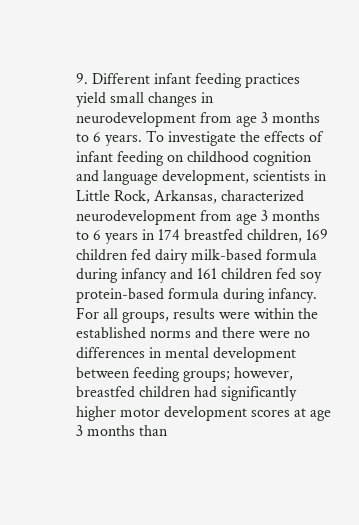9. Different infant feeding practices yield small changes in neurodevelopment from age 3 months to 6 years. To investigate the effects of infant feeding on childhood cognition and language development, scientists in Little Rock, Arkansas, characterized neurodevelopment from age 3 months to 6 years in 174 breastfed children, 169 children fed dairy milk-based formula during infancy and 161 children fed soy protein-based formula during infancy. For all groups, results were within the established norms and there were no differences in mental development between feeding groups; however, breastfed children had significantly higher motor development scores at age 3 months than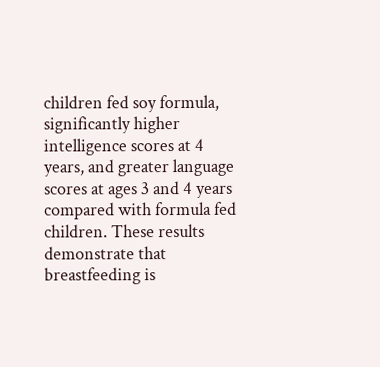children fed soy formula, significantly higher intelligence scores at 4 years, and greater language scores at ages 3 and 4 years compared with formula fed children. These results demonstrate that breastfeeding is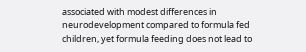associated with modest differences in neurodevelopment compared to formula fed children, yet formula feeding does not lead to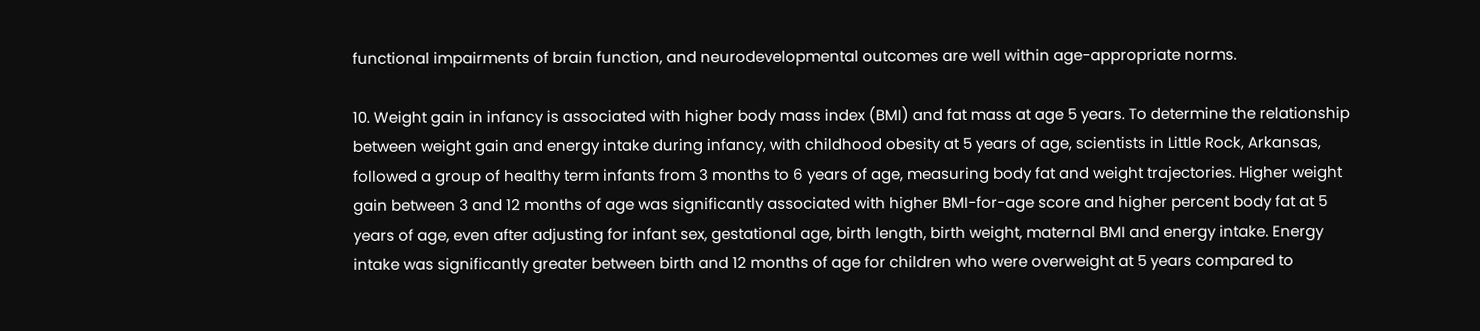functional impairments of brain function, and neurodevelopmental outcomes are well within age-appropriate norms.

10. Weight gain in infancy is associated with higher body mass index (BMI) and fat mass at age 5 years. To determine the relationship between weight gain and energy intake during infancy, with childhood obesity at 5 years of age, scientists in Little Rock, Arkansas, followed a group of healthy term infants from 3 months to 6 years of age, measuring body fat and weight trajectories. Higher weight gain between 3 and 12 months of age was significantly associated with higher BMI-for-age score and higher percent body fat at 5 years of age, even after adjusting for infant sex, gestational age, birth length, birth weight, maternal BMI and energy intake. Energy intake was significantly greater between birth and 12 months of age for children who were overweight at 5 years compared to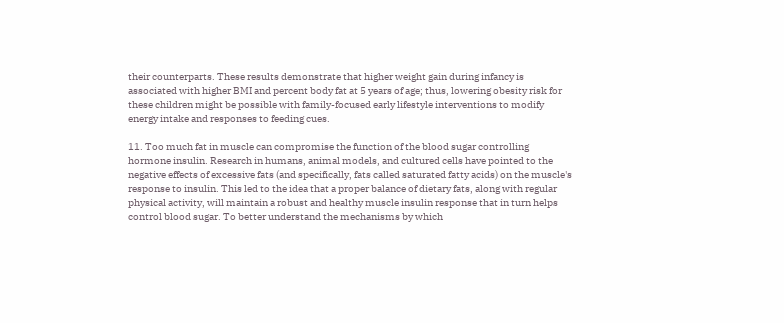their counterparts. These results demonstrate that higher weight gain during infancy is associated with higher BMI and percent body fat at 5 years of age; thus, lowering obesity risk for these children might be possible with family-focused early lifestyle interventions to modify energy intake and responses to feeding cues.

11. Too much fat in muscle can compromise the function of the blood sugar controlling hormone insulin. Research in humans, animal models, and cultured cells have pointed to the negative effects of excessive fats (and specifically, fats called saturated fatty acids) on the muscle's response to insulin. This led to the idea that a proper balance of dietary fats, along with regular physical activity, will maintain a robust and healthy muscle insulin response that in turn helps control blood sugar. To better understand the mechanisms by which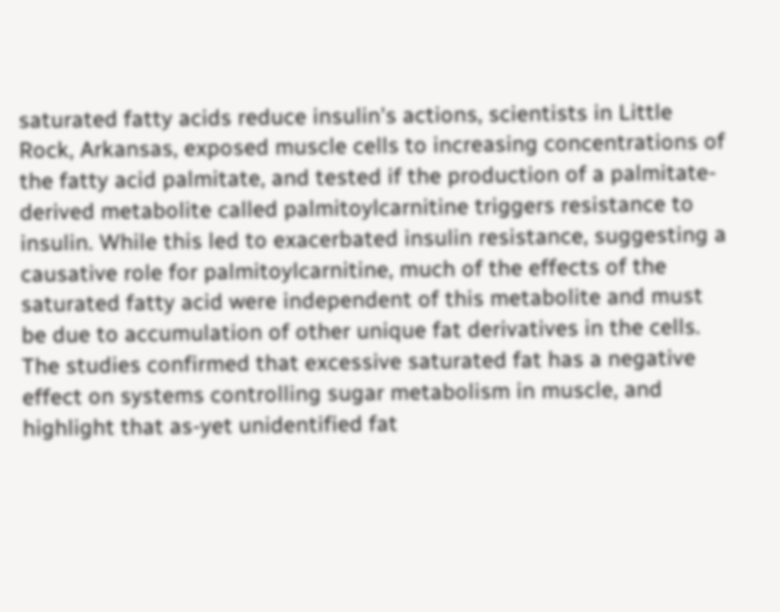saturated fatty acids reduce insulin's actions, scientists in Little Rock, Arkansas, exposed muscle cells to increasing concentrations of the fatty acid palmitate, and tested if the production of a palmitate-derived metabolite called palmitoylcarnitine triggers resistance to insulin. While this led to exacerbated insulin resistance, suggesting a causative role for palmitoylcarnitine, much of the effects of the saturated fatty acid were independent of this metabolite and must be due to accumulation of other unique fat derivatives in the cells. The studies confirmed that excessive saturated fat has a negative effect on systems controlling sugar metabolism in muscle, and highlight that as-yet unidentified fat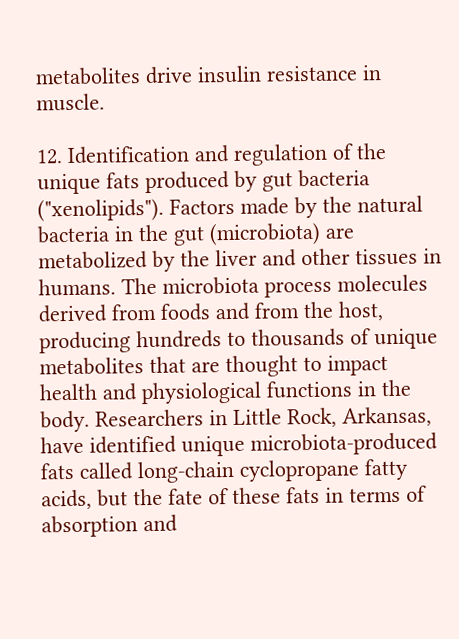metabolites drive insulin resistance in muscle.

12. Identification and regulation of the unique fats produced by gut bacteria ("xenolipids"). Factors made by the natural bacteria in the gut (microbiota) are metabolized by the liver and other tissues in humans. The microbiota process molecules derived from foods and from the host, producing hundreds to thousands of unique metabolites that are thought to impact health and physiological functions in the body. Researchers in Little Rock, Arkansas, have identified unique microbiota-produced fats called long-chain cyclopropane fatty acids, but the fate of these fats in terms of absorption and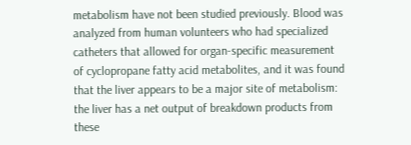metabolism have not been studied previously. Blood was analyzed from human volunteers who had specialized catheters that allowed for organ-specific measurement of cyclopropane fatty acid metabolites, and it was found that the liver appears to be a major site of metabolism: the liver has a net output of breakdown products from these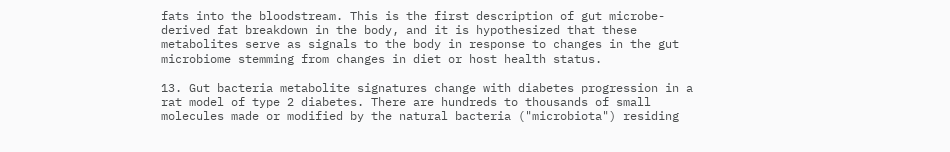fats into the bloodstream. This is the first description of gut microbe-derived fat breakdown in the body, and it is hypothesized that these metabolites serve as signals to the body in response to changes in the gut microbiome stemming from changes in diet or host health status.

13. Gut bacteria metabolite signatures change with diabetes progression in a rat model of type 2 diabetes. There are hundreds to thousands of small molecules made or modified by the natural bacteria ("microbiota") residing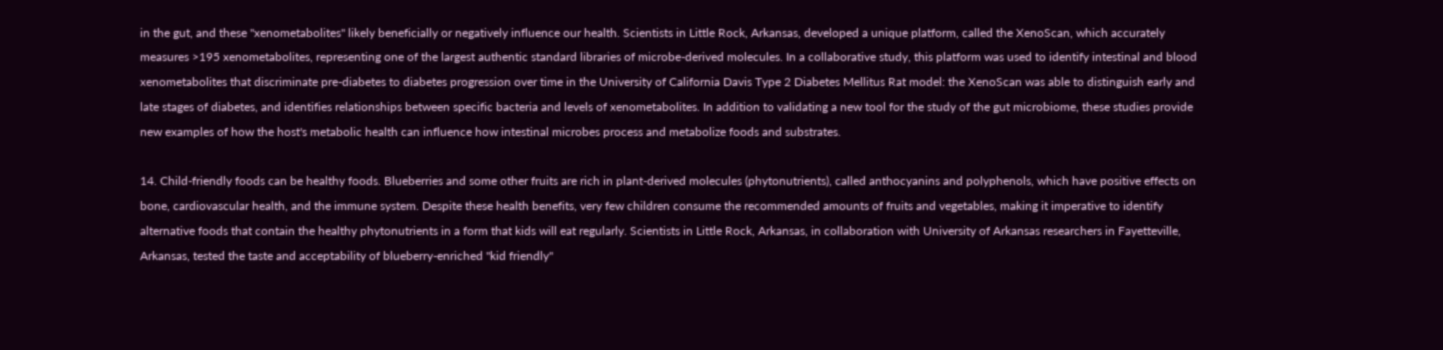in the gut, and these "xenometabolites" likely beneficially or negatively influence our health. Scientists in Little Rock, Arkansas, developed a unique platform, called the XenoScan, which accurately measures >195 xenometabolites, representing one of the largest authentic standard libraries of microbe-derived molecules. In a collaborative study, this platform was used to identify intestinal and blood xenometabolites that discriminate pre-diabetes to diabetes progression over time in the University of California Davis Type 2 Diabetes Mellitus Rat model: the XenoScan was able to distinguish early and late stages of diabetes, and identifies relationships between specific bacteria and levels of xenometabolites. In addition to validating a new tool for the study of the gut microbiome, these studies provide new examples of how the host's metabolic health can influence how intestinal microbes process and metabolize foods and substrates.

14. Child-friendly foods can be healthy foods. Blueberries and some other fruits are rich in plant-derived molecules (phytonutrients), called anthocyanins and polyphenols, which have positive effects on bone, cardiovascular health, and the immune system. Despite these health benefits, very few children consume the recommended amounts of fruits and vegetables, making it imperative to identify alternative foods that contain the healthy phytonutrients in a form that kids will eat regularly. Scientists in Little Rock, Arkansas, in collaboration with University of Arkansas researchers in Fayetteville, Arkansas, tested the taste and acceptability of blueberry-enriched "kid friendly"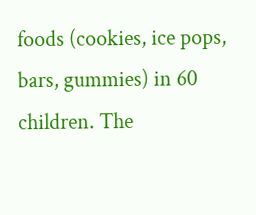foods (cookies, ice pops, bars, gummies) in 60 children. The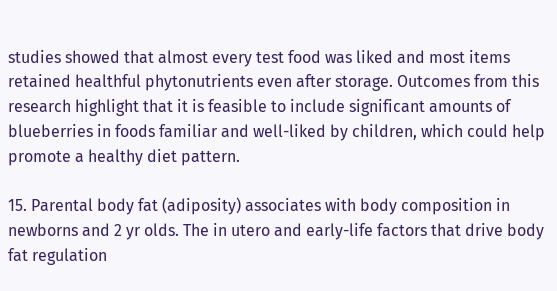studies showed that almost every test food was liked and most items retained healthful phytonutrients even after storage. Outcomes from this research highlight that it is feasible to include significant amounts of blueberries in foods familiar and well-liked by children, which could help promote a healthy diet pattern.

15. Parental body fat (adiposity) associates with body composition in newborns and 2 yr olds. The in utero and early-life factors that drive body fat regulation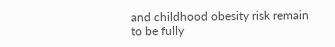and childhood obesity risk remain to be fully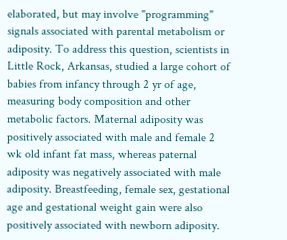elaborated, but may involve "programming" signals associated with parental metabolism or adiposity. To address this question, scientists in Little Rock, Arkansas, studied a large cohort of babies from infancy through 2 yr of age, measuring body composition and other metabolic factors. Maternal adiposity was positively associated with male and female 2 wk old infant fat mass, whereas paternal adiposity was negatively associated with male adiposity. Breastfeeding, female sex, gestational age and gestational weight gain were also positively associated with newborn adiposity.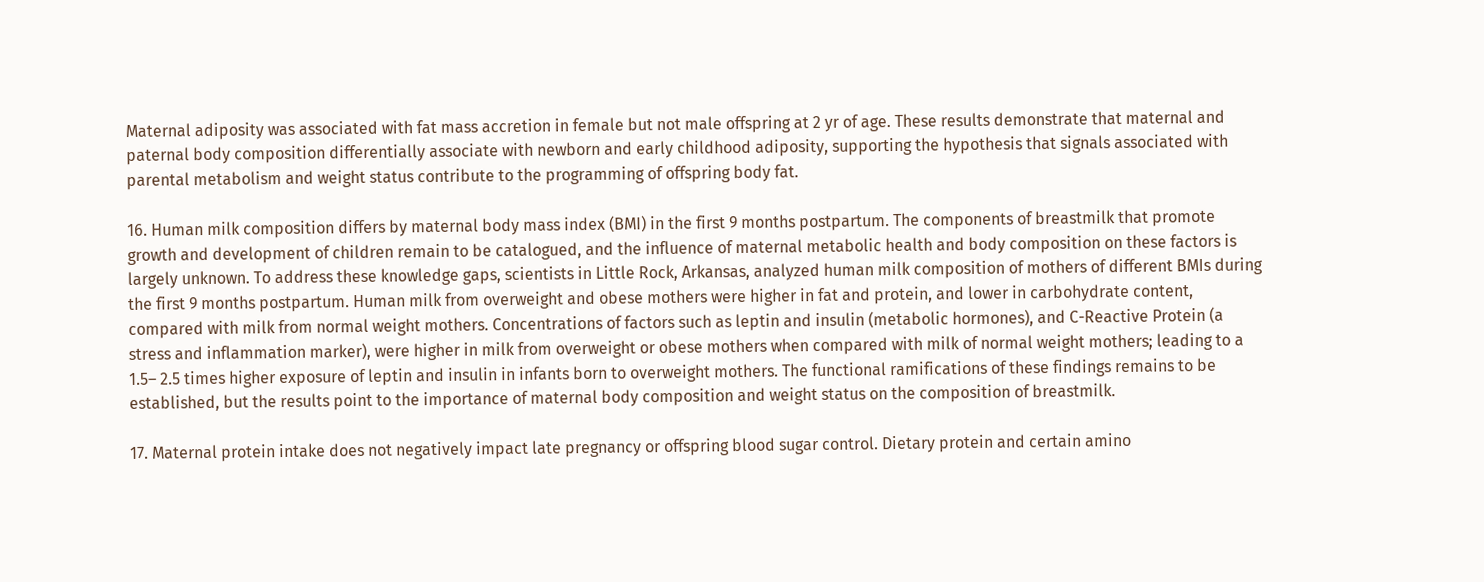Maternal adiposity was associated with fat mass accretion in female but not male offspring at 2 yr of age. These results demonstrate that maternal and paternal body composition differentially associate with newborn and early childhood adiposity, supporting the hypothesis that signals associated with parental metabolism and weight status contribute to the programming of offspring body fat.

16. Human milk composition differs by maternal body mass index (BMI) in the first 9 months postpartum. The components of breastmilk that promote growth and development of children remain to be catalogued, and the influence of maternal metabolic health and body composition on these factors is largely unknown. To address these knowledge gaps, scientists in Little Rock, Arkansas, analyzed human milk composition of mothers of different BMIs during the first 9 months postpartum. Human milk from overweight and obese mothers were higher in fat and protein, and lower in carbohydrate content, compared with milk from normal weight mothers. Concentrations of factors such as leptin and insulin (metabolic hormones), and C-Reactive Protein (a stress and inflammation marker), were higher in milk from overweight or obese mothers when compared with milk of normal weight mothers; leading to a 1.5– 2.5 times higher exposure of leptin and insulin in infants born to overweight mothers. The functional ramifications of these findings remains to be established, but the results point to the importance of maternal body composition and weight status on the composition of breastmilk.

17. Maternal protein intake does not negatively impact late pregnancy or offspring blood sugar control. Dietary protein and certain amino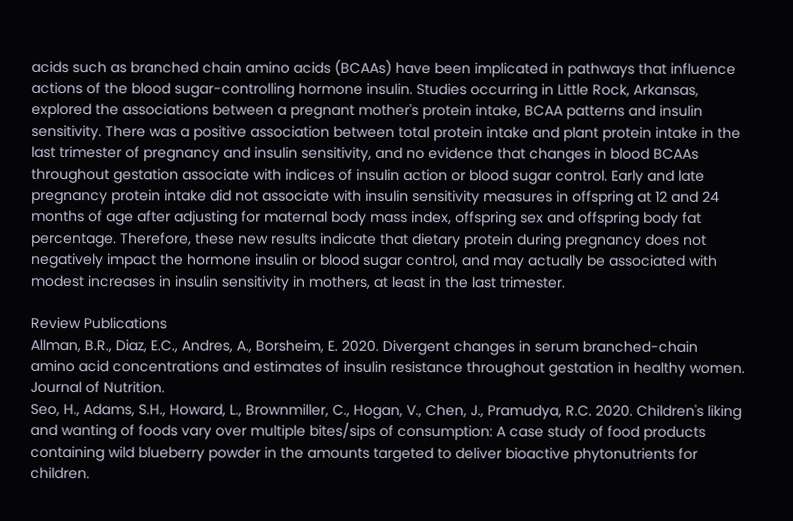acids such as branched chain amino acids (BCAAs) have been implicated in pathways that influence actions of the blood sugar-controlling hormone insulin. Studies occurring in Little Rock, Arkansas, explored the associations between a pregnant mother's protein intake, BCAA patterns and insulin sensitivity. There was a positive association between total protein intake and plant protein intake in the last trimester of pregnancy and insulin sensitivity, and no evidence that changes in blood BCAAs throughout gestation associate with indices of insulin action or blood sugar control. Early and late pregnancy protein intake did not associate with insulin sensitivity measures in offspring at 12 and 24 months of age after adjusting for maternal body mass index, offspring sex and offspring body fat percentage. Therefore, these new results indicate that dietary protein during pregnancy does not negatively impact the hormone insulin or blood sugar control, and may actually be associated with modest increases in insulin sensitivity in mothers, at least in the last trimester.

Review Publications
Allman, B.R., Diaz, E.C., Andres, A., Borsheim, E. 2020. Divergent changes in serum branched-chain amino acid concentrations and estimates of insulin resistance throughout gestation in healthy women. Journal of Nutrition.
Seo, H., Adams, S.H., Howard, L., Brownmiller, C., Hogan, V., Chen, J., Pramudya, R.C. 2020. Children's liking and wanting of foods vary over multiple bites/sips of consumption: A case study of food products containing wild blueberry powder in the amounts targeted to deliver bioactive phytonutrients for children.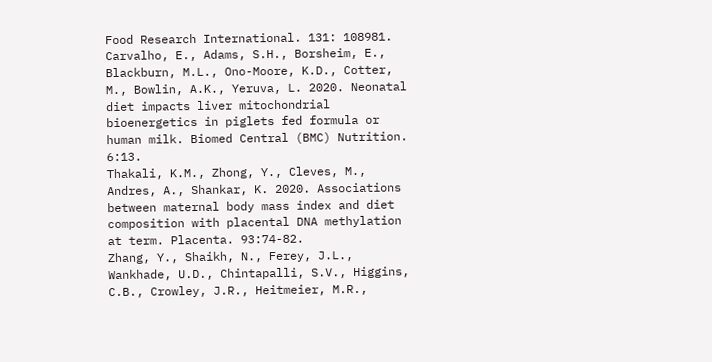Food Research International. 131: 108981.
Carvalho, E., Adams, S.H., Borsheim, E., Blackburn, M.L., Ono-Moore, K.D., Cotter, M., Bowlin, A.K., Yeruva, L. 2020. Neonatal diet impacts liver mitochondrial bioenergetics in piglets fed formula or human milk. Biomed Central (BMC) Nutrition. 6:13.
Thakali, K.M., Zhong, Y., Cleves, M., Andres, A., Shankar, K. 2020. Associations between maternal body mass index and diet composition with placental DNA methylation at term. Placenta. 93:74-82.
Zhang, Y., Shaikh, N., Ferey, J.L., Wankhade, U.D., Chintapalli, S.V., Higgins, C.B., Crowley, J.R., Heitmeier, M.R.,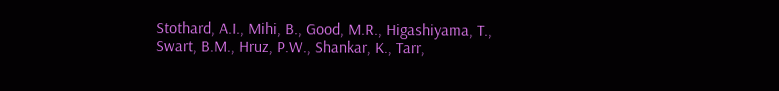Stothard, A.I., Mihi, B., Good, M.R., Higashiyama, T., Swart, B.M., Hruz, P.W., Shankar, K., Tarr,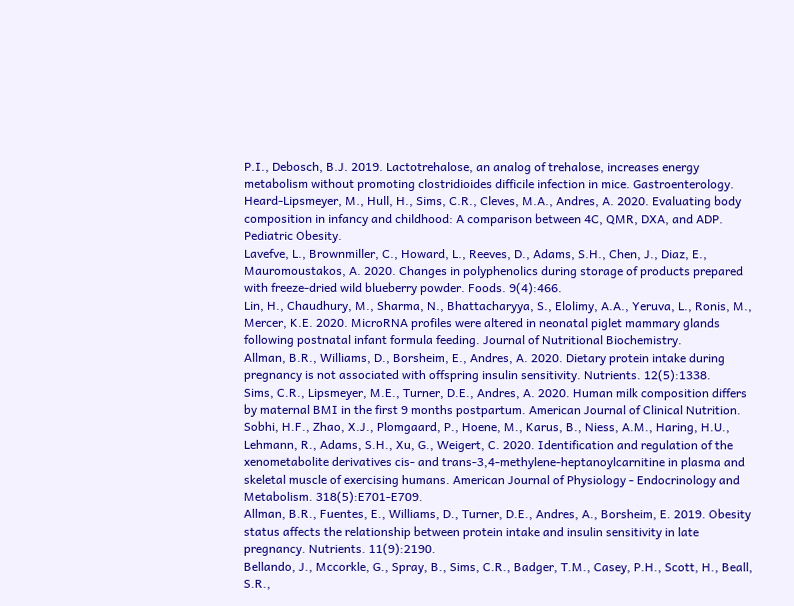P.I., Debosch, B.J. 2019. Lactotrehalose, an analog of trehalose, increases energy metabolism without promoting clostridioides difficile infection in mice. Gastroenterology.
Heard-Lipsmeyer, M., Hull, H., Sims, C.R., Cleves, M.A., Andres, A. 2020. Evaluating body composition in infancy and childhood: A comparison between 4C, QMR, DXA, and ADP. Pediatric Obesity.
Lavefve, L., Brownmiller, C., Howard, L., Reeves, D., Adams, S.H., Chen, J., Diaz, E., Mauromoustakos, A. 2020. Changes in polyphenolics during storage of products prepared with freeze-dried wild blueberry powder. Foods. 9(4):466.
Lin, H., Chaudhury, M., Sharma, N., Bhattacharyya, S., Elolimy, A.A., Yeruva, L., Ronis, M., Mercer, K.E. 2020. MicroRNA profiles were altered in neonatal piglet mammary glands following postnatal infant formula feeding. Journal of Nutritional Biochemistry.
Allman, B.R., Williams, D., Borsheim, E., Andres, A. 2020. Dietary protein intake during pregnancy is not associated with offspring insulin sensitivity. Nutrients. 12(5):1338.
Sims, C.R., Lipsmeyer, M.E., Turner, D.E., Andres, A. 2020. Human milk composition differs by maternal BMI in the first 9 months postpartum. American Journal of Clinical Nutrition.
Sobhi, H.F., Zhao, X.J., Plomgaard, P., Hoene, M., Karus, B., Niess, A.M., Haring, H.U., Lehmann, R., Adams, S.H., Xu, G., Weigert, C. 2020. Identification and regulation of the xenometabolite derivatives cis- and trans-3,4-methylene-heptanoylcarnitine in plasma and skeletal muscle of exercising humans. American Journal of Physiology - Endocrinology and Metabolism. 318(5):E701-E709.
Allman, B.R., Fuentes, E., Williams, D., Turner, D.E., Andres, A., Borsheim, E. 2019. Obesity status affects the relationship between protein intake and insulin sensitivity in late pregnancy. Nutrients. 11(9):2190.
Bellando, J., Mccorkle, G., Spray, B., Sims, C.R., Badger, T.M., Casey, P.H., Scott, H., Beall, S.R.,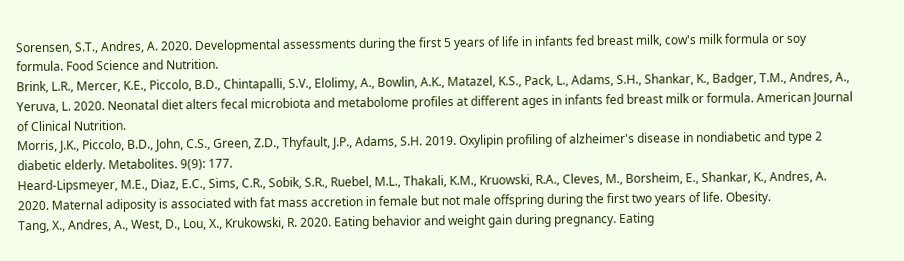Sorensen, S.T., Andres, A. 2020. Developmental assessments during the first 5 years of life in infants fed breast milk, cow's milk formula or soy formula. Food Science and Nutrition.
Brink, L.R., Mercer, K.E., Piccolo, B.D., Chintapalli, S.V., Elolimy, A., Bowlin, A.K., Matazel, K.S., Pack, L., Adams, S.H., Shankar, K., Badger, T.M., Andres, A., Yeruva, L. 2020. Neonatal diet alters fecal microbiota and metabolome profiles at different ages in infants fed breast milk or formula. American Journal of Clinical Nutrition.
Morris, J.K., Piccolo, B.D., John, C.S., Green, Z.D., Thyfault, J.P., Adams, S.H. 2019. Oxylipin profiling of alzheimer's disease in nondiabetic and type 2 diabetic elderly. Metabolites. 9(9): 177.
Heard-Lipsmeyer, M.E., Diaz, E.C., Sims, C.R., Sobik, S.R., Ruebel, M.L., Thakali, K.M., Kruowski, R.A., Cleves, M., Borsheim, E., Shankar, K., Andres, A. 2020. Maternal adiposity is associated with fat mass accretion in female but not male offspring during the first two years of life. Obesity.
Tang, X., Andres, A., West, D., Lou, X., Krukowski, R. 2020. Eating behavior and weight gain during pregnancy. Eating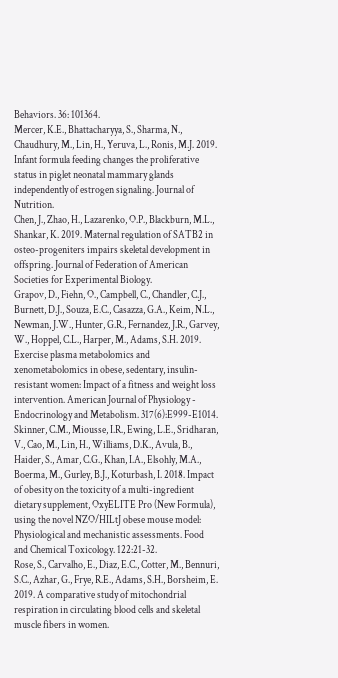Behaviors. 36: 101364.
Mercer, K.E., Bhattacharyya, S., Sharma, N., Chaudhury, M., Lin, H., Yeruva, L., Ronis, M.J. 2019. Infant formula feeding changes the proliferative status in piglet neonatal mammary glands independently of estrogen signaling. Journal of Nutrition.
Chen, J., Zhao, H., Lazarenko, O.P., Blackburn, M.L., Shankar, K. 2019. Maternal regulation of SATB2 in osteo-progeniters impairs skeletal development in offspring. Journal of Federation of American Societies for Experimental Biology.
Grapov, D., Fiehn, O., Campbell, C., Chandler, C.J., Burnett, D.J., Souza, E.C., Casazza, G.A., Keim, N.L., Newman, J.W., Hunter, G.R., Fernandez, J.R., Garvey, W., Hoppel, C.L., Harper, M., Adams, S.H. 2019. Exercise plasma metabolomics and xenometabolomics in obese, sedentary, insulin-resistant women: Impact of a fitness and weight loss intervention. American Journal of Physiology - Endocrinology and Metabolism. 317(6):E999-E1014.
Skinner, C.M., Miousse, I.R., Ewing, L.E., Sridharan, V., Cao, M., Lin, H., Williams, D.K., Avula, B., Haider, S., Amar, C.G., Khan, I.A., Elsohly, M.A., Boerma, M., Gurley, B.J., Koturbash, I. 2018. Impact of obesity on the toxicity of a multi-ingredient dietary supplement, OxyELITE Pro (New Formula), using the novel NZO/HILtJ obese mouse model: Physiological and mechanistic assessments. Food and Chemical Toxicology. 122:21-32.
Rose, S., Carvalho, E., Diaz, E.C., Cotter, M., Bennuri, S.C., Azhar, G., Frye, R.E., Adams, S.H., Borsheim, E. 2019. A comparative study of mitochondrial respiration in circulating blood cells and skeletal muscle fibers in women.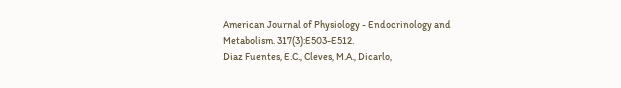American Journal of Physiology - Endocrinology and Metabolism. 317(3):E503-E512.
Diaz Fuentes, E.C., Cleves, M.A., Dicarlo,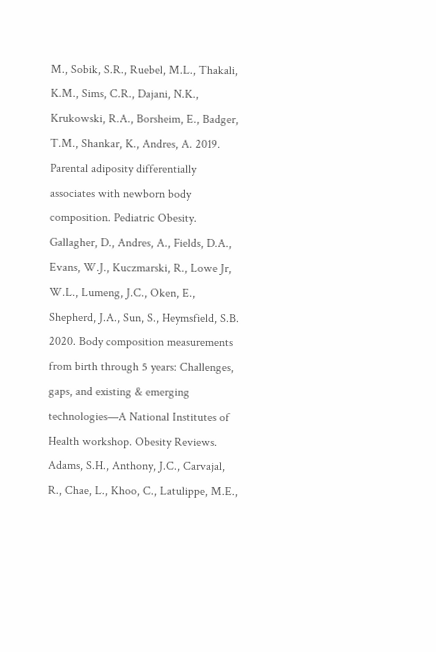M., Sobik, S.R., Ruebel, M.L., Thakali, K.M., Sims, C.R., Dajani, N.K., Krukowski, R.A., Borsheim, E., Badger, T.M., Shankar, K., Andres, A. 2019. Parental adiposity differentially associates with newborn body composition. Pediatric Obesity.
Gallagher, D., Andres, A., Fields, D.A., Evans, W.J., Kuczmarski, R., Lowe Jr, W.L., Lumeng, J.C., Oken, E., Shepherd, J.A., Sun, S., Heymsfield, S.B. 2020. Body composition measurements from birth through 5 years: Challenges, gaps, and existing & emerging technologies—A National Institutes of Health workshop. Obesity Reviews.
Adams, S.H., Anthony, J.C., Carvajal, R., Chae, L., Khoo, C., Latulippe, M.E.,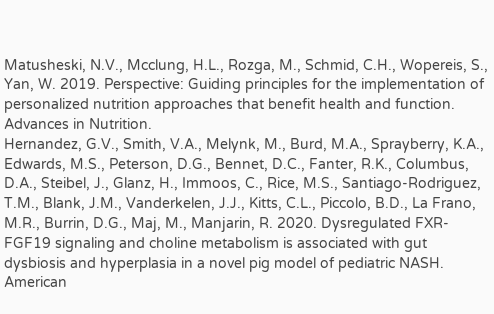Matusheski, N.V., Mcclung, H.L., Rozga, M., Schmid, C.H., Wopereis, S., Yan, W. 2019. Perspective: Guiding principles for the implementation of personalized nutrition approaches that benefit health and function. Advances in Nutrition.
Hernandez, G.V., Smith, V.A., Melynk, M., Burd, M.A., Sprayberry, K.A., Edwards, M.S., Peterson, D.G., Bennet, D.C., Fanter, R.K., Columbus, D.A., Steibel, J., Glanz, H., Immoos, C., Rice, M.S., Santiago-Rodriguez, T.M., Blank, J.M., Vanderkelen, J.J., Kitts, C.L., Piccolo, B.D., La Frano, M.R., Burrin, D.G., Maj, M., Manjarin, R. 2020. Dysregulated FXR-FGF19 signaling and choline metabolism is associated with gut dysbiosis and hyperplasia in a novel pig model of pediatric NASH. American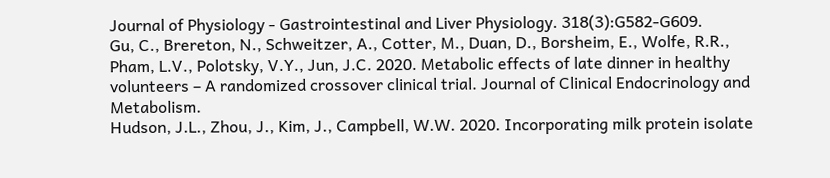Journal of Physiology - Gastrointestinal and Liver Physiology. 318(3):G582-G609.
Gu, C., Brereton, N., Schweitzer, A., Cotter, M., Duan, D., Borsheim, E., Wolfe, R.R., Pham, L.V., Polotsky, V.Y., Jun, J.C. 2020. Metabolic effects of late dinner in healthy volunteers – A randomized crossover clinical trial. Journal of Clinical Endocrinology and Metabolism.
Hudson, J.L., Zhou, J., Kim, J., Campbell, W.W. 2020. Incorporating milk protein isolate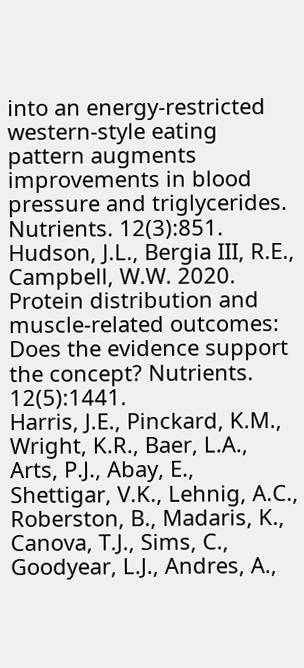into an energy-restricted western-style eating pattern augments improvements in blood pressure and triglycerides. Nutrients. 12(3):851.
Hudson, J.L., Bergia III, R.E., Campbell, W.W. 2020. Protein distribution and muscle-related outcomes: Does the evidence support the concept? Nutrients. 12(5):1441.
Harris, J.E., Pinckard, K.M., Wright, K.R., Baer, L.A., Arts, P.J., Abay, E., Shettigar, V.K., Lehnig, A.C., Roberston, B., Madaris, K., Canova, T.J., Sims, C., Goodyear, L.J., Andres, A.,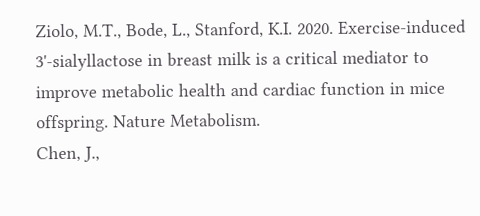Ziolo, M.T., Bode, L., Stanford, K.I. 2020. Exercise-induced 3'-sialyllactose in breast milk is a critical mediator to improve metabolic health and cardiac function in mice offspring. Nature Metabolism.
Chen, J.,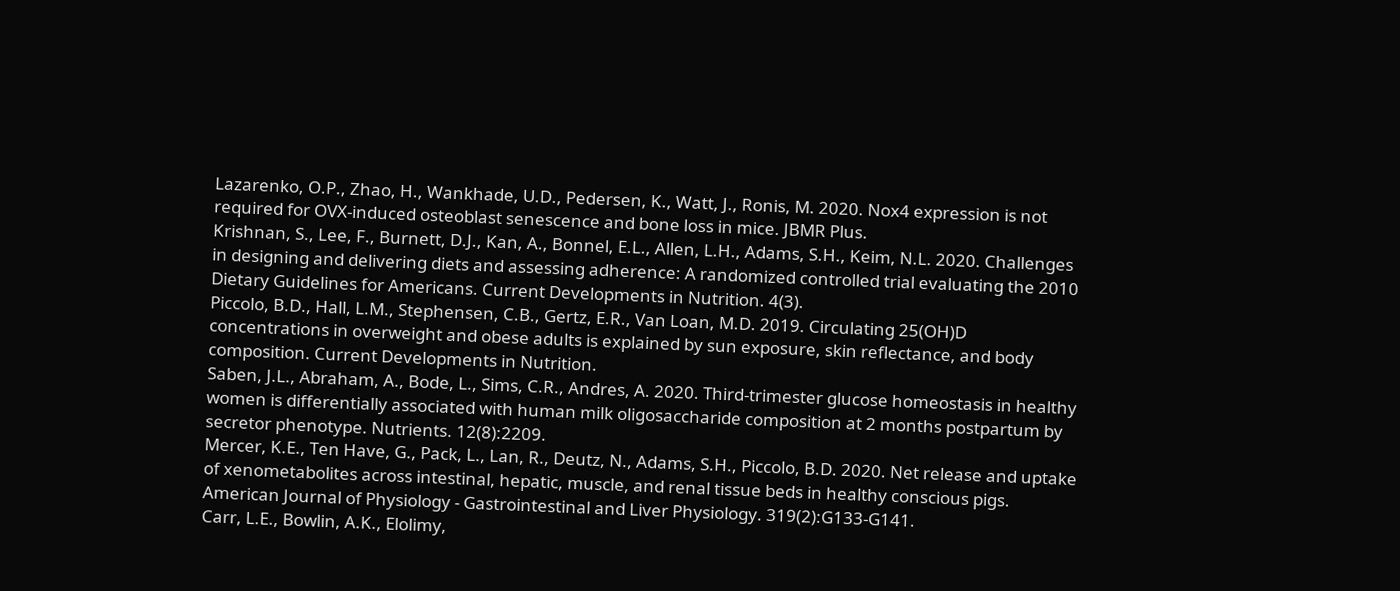Lazarenko, O.P., Zhao, H., Wankhade, U.D., Pedersen, K., Watt, J., Ronis, M. 2020. Nox4 expression is not required for OVX-induced osteoblast senescence and bone loss in mice. JBMR Plus.
Krishnan, S., Lee, F., Burnett, D.J., Kan, A., Bonnel, E.L., Allen, L.H., Adams, S.H., Keim, N.L. 2020. Challenges in designing and delivering diets and assessing adherence: A randomized controlled trial evaluating the 2010 Dietary Guidelines for Americans. Current Developments in Nutrition. 4(3).
Piccolo, B.D., Hall, L.M., Stephensen, C.B., Gertz, E.R., Van Loan, M.D. 2019. Circulating 25(OH)D concentrations in overweight and obese adults is explained by sun exposure, skin reflectance, and body composition. Current Developments in Nutrition.
Saben, J.L., Abraham, A., Bode, L., Sims, C.R., Andres, A. 2020. Third-trimester glucose homeostasis in healthy women is differentially associated with human milk oligosaccharide composition at 2 months postpartum by secretor phenotype. Nutrients. 12(8):2209.
Mercer, K.E., Ten Have, G., Pack, L., Lan, R., Deutz, N., Adams, S.H., Piccolo, B.D. 2020. Net release and uptake of xenometabolites across intestinal, hepatic, muscle, and renal tissue beds in healthy conscious pigs. American Journal of Physiology - Gastrointestinal and Liver Physiology. 319(2):G133-G141.
Carr, L.E., Bowlin, A.K., Elolimy,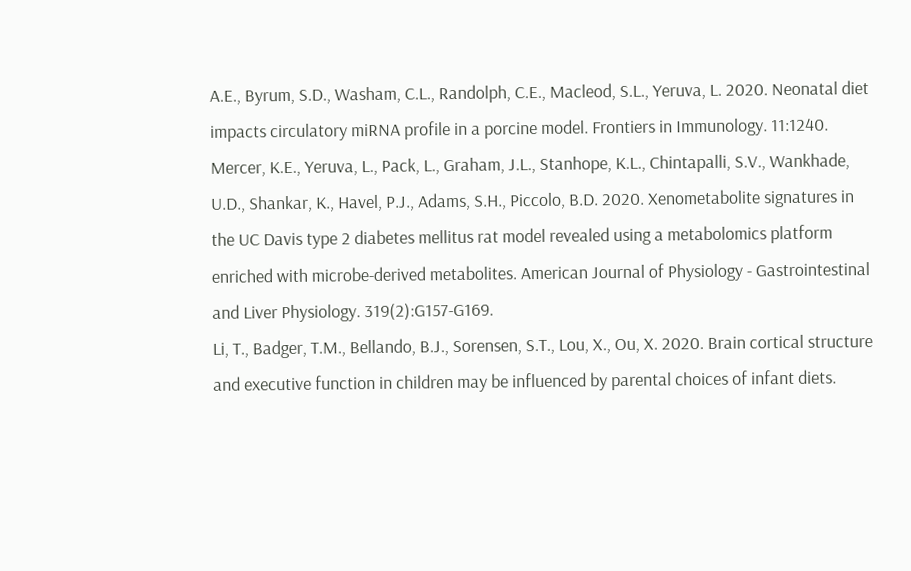A.E., Byrum, S.D., Washam, C.L., Randolph, C.E., Macleod, S.L., Yeruva, L. 2020. Neonatal diet impacts circulatory miRNA profile in a porcine model. Frontiers in Immunology. 11:1240.
Mercer, K.E., Yeruva, L., Pack, L., Graham, J.L., Stanhope, K.L., Chintapalli, S.V., Wankhade, U.D., Shankar, K., Havel, P.J., Adams, S.H., Piccolo, B.D. 2020. Xenometabolite signatures in the UC Davis type 2 diabetes mellitus rat model revealed using a metabolomics platform enriched with microbe-derived metabolites. American Journal of Physiology - Gastrointestinal and Liver Physiology. 319(2):G157-G169.
Li, T., Badger, T.M., Bellando, B.J., Sorensen, S.T., Lou, X., Ou, X. 2020. Brain cortical structure and executive function in children may be influenced by parental choices of infant diets.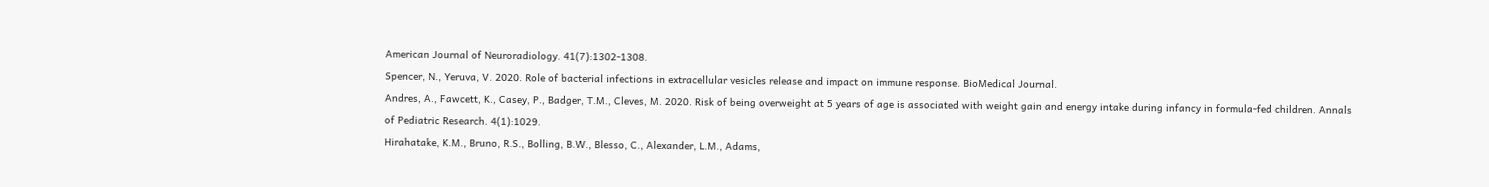American Journal of Neuroradiology. 41(7):1302-1308.
Spencer, N., Yeruva, V. 2020. Role of bacterial infections in extracellular vesicles release and impact on immune response. BioMedical Journal.
Andres, A., Fawcett, K., Casey, P., Badger, T.M., Cleves, M. 2020. Risk of being overweight at 5 years of age is associated with weight gain and energy intake during infancy in formula-fed children. Annals of Pediatric Research. 4(1):1029.
Hirahatake, K.M., Bruno, R.S., Bolling, B.W., Blesso, C., Alexander, L.M., Adams,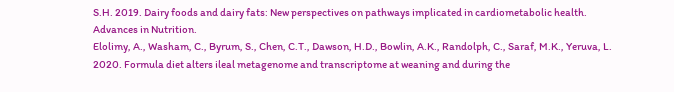S.H. 2019. Dairy foods and dairy fats: New perspectives on pathways implicated in cardiometabolic health. Advances in Nutrition.
Elolimy, A., Washam, C., Byrum, S., Chen, C.T., Dawson, H.D., Bowlin, A.K., Randolph, C., Saraf, M.K., Yeruva, L. 2020. Formula diet alters ileal metagenome and transcriptome at weaning and during the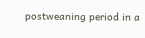postweaning period in a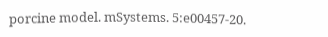porcine model. mSystems. 5:e00457-20.